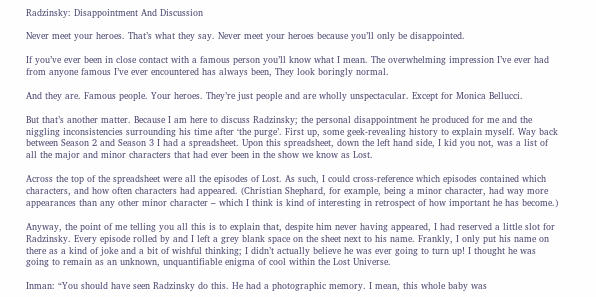Radzinsky: Disappointment And Discussion

Never meet your heroes. That’s what they say. Never meet your heroes because you’ll only be disappointed.

If you’ve ever been in close contact with a famous person you’ll know what I mean. The overwhelming impression I’ve ever had from anyone famous I’ve ever encountered has always been, They look boringly normal.

And they are. Famous people. Your heroes. They’re just people and are wholly unspectacular. Except for Monica Bellucci.

But that’s another matter. Because I am here to discuss Radzinsky; the personal disappointment he produced for me and the niggling inconsistencies surrounding his time after ‘the purge’. First up, some geek-revealing history to explain myself. Way back between Season 2 and Season 3 I had a spreadsheet. Upon this spreadsheet, down the left hand side, I kid you not, was a list of all the major and minor characters that had ever been in the show we know as Lost.

Across the top of the spreadsheet were all the episodes of Lost. As such, I could cross-reference which episodes contained which characters, and how often characters had appeared. (Christian Shephard, for example, being a minor character, had way more appearances than any other minor character – which I think is kind of interesting in retrospect of how important he has become.)

Anyway, the point of me telling you all this is to explain that, despite him never having appeared, I had reserved a little slot for Radzinsky. Every episode rolled by and I left a grey blank space on the sheet next to his name. Frankly, I only put his name on there as a kind of joke and a bit of wishful thinking; I didn’t actually believe he was ever going to turn up! I thought he was going to remain as an unknown, unquantifiable enigma of cool within the Lost Universe.

Inman: “You should have seen Radzinsky do this. He had a photographic memory. I mean, this whole baby was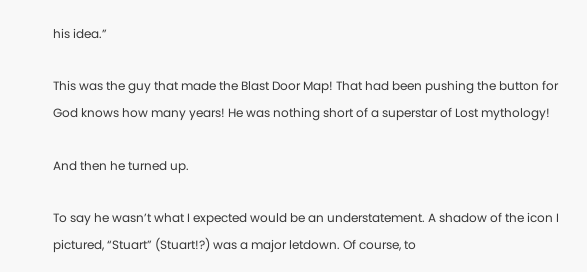his idea.”

This was the guy that made the Blast Door Map! That had been pushing the button for God knows how many years! He was nothing short of a superstar of Lost mythology!

And then he turned up.

To say he wasn’t what I expected would be an understatement. A shadow of the icon I pictured, “Stuart” (Stuart!?) was a major letdown. Of course, to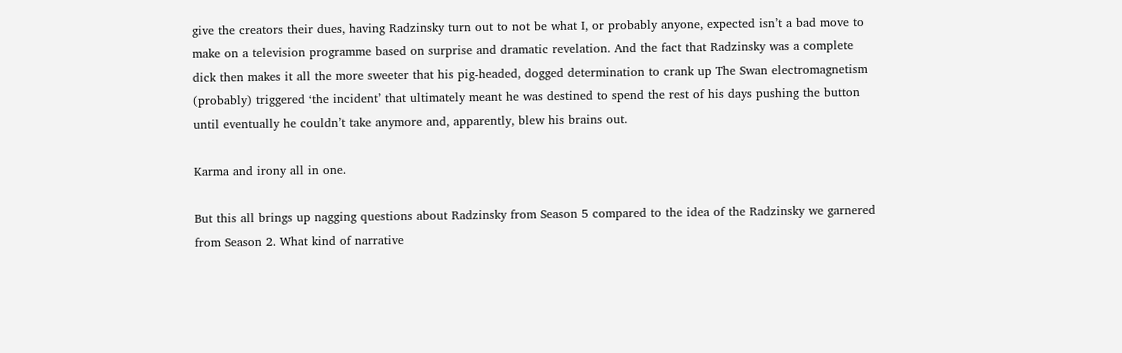give the creators their dues, having Radzinsky turn out to not be what I, or probably anyone, expected isn’t a bad move to make on a television programme based on surprise and dramatic revelation. And the fact that Radzinsky was a complete dick then makes it all the more sweeter that his pig-headed, dogged determination to crank up The Swan electromagnetism (probably) triggered ‘the incident’ that ultimately meant he was destined to spend the rest of his days pushing the button until eventually he couldn’t take anymore and, apparently, blew his brains out.

Karma and irony all in one.

But this all brings up nagging questions about Radzinsky from Season 5 compared to the idea of the Radzinsky we garnered from Season 2. What kind of narrative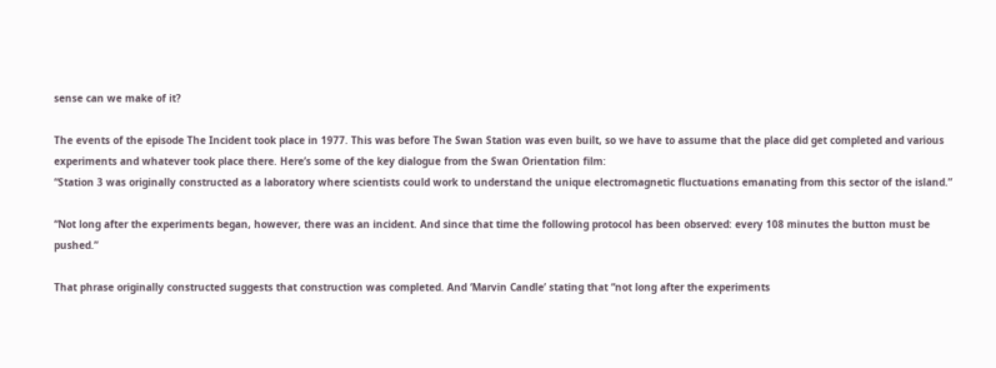sense can we make of it?

The events of the episode The Incident took place in 1977. This was before The Swan Station was even built, so we have to assume that the place did get completed and various experiments and whatever took place there. Here’s some of the key dialogue from the Swan Orientation film:
“Station 3 was originally constructed as a laboratory where scientists could work to understand the unique electromagnetic fluctuations emanating from this sector of the island.”

“Not long after the experiments began, however, there was an incident. And since that time the following protocol has been observed: every 108 minutes the button must be pushed.”

That phrase originally constructed suggests that construction was completed. And ‘Marvin Candle’ stating that “not long after the experiments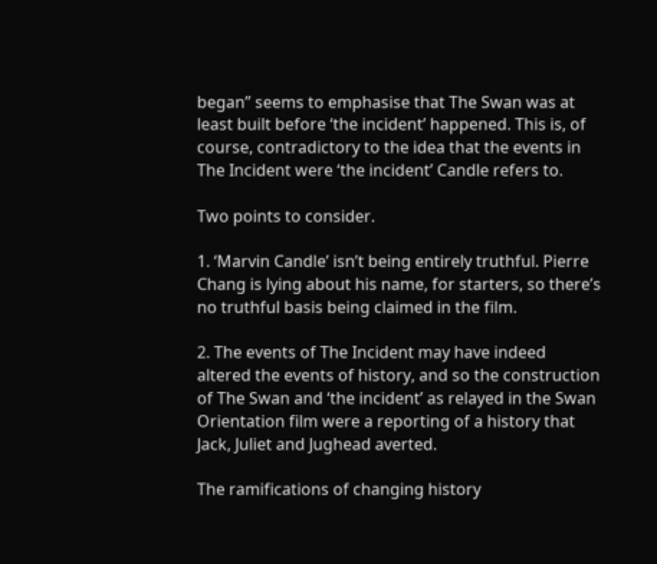began” seems to emphasise that The Swan was at least built before ‘the incident’ happened. This is, of course, contradictory to the idea that the events in The Incident were ‘the incident’ Candle refers to.

Two points to consider.

1. ‘Marvin Candle’ isn’t being entirely truthful. Pierre Chang is lying about his name, for starters, so there’s no truthful basis being claimed in the film.

2. The events of The Incident may have indeed altered the events of history, and so the construction of The Swan and ‘the incident’ as relayed in the Swan Orientation film were a reporting of a history that Jack, Juliet and Jughead averted.

The ramifications of changing history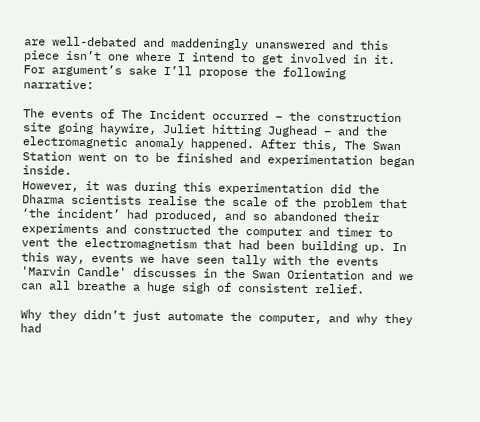are well-debated and maddeningly unanswered and this piece isn’t one where I intend to get involved in it. For argument’s sake I’ll propose the following narrative:

The events of The Incident occurred – the construction site going haywire, Juliet hitting Jughead – and the electromagnetic anomaly happened. After this, The Swan Station went on to be finished and experimentation began inside.
However, it was during this experimentation did the Dharma scientists realise the scale of the problem that ‘the incident’ had produced, and so abandoned their experiments and constructed the computer and timer to vent the electromagnetism that had been building up. In this way, events we have seen tally with the events 'Marvin Candle' discusses in the Swan Orientation and we can all breathe a huge sigh of consistent relief.

Why they didn’t just automate the computer, and why they had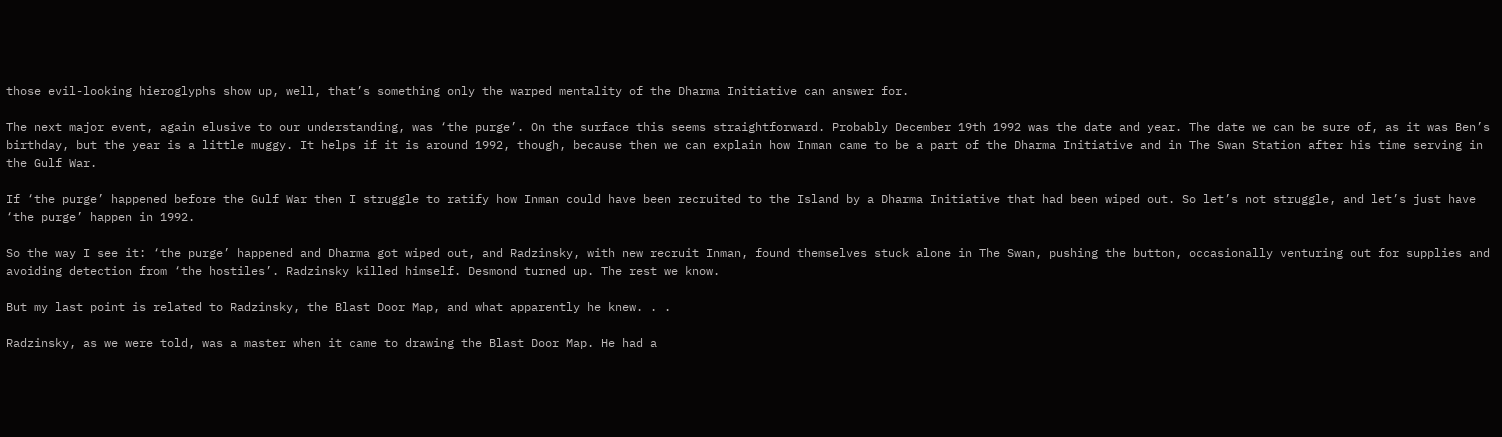those evil-looking hieroglyphs show up, well, that’s something only the warped mentality of the Dharma Initiative can answer for.

The next major event, again elusive to our understanding, was ‘the purge’. On the surface this seems straightforward. Probably December 19th 1992 was the date and year. The date we can be sure of, as it was Ben’s birthday, but the year is a little muggy. It helps if it is around 1992, though, because then we can explain how Inman came to be a part of the Dharma Initiative and in The Swan Station after his time serving in the Gulf War.

If ‘the purge’ happened before the Gulf War then I struggle to ratify how Inman could have been recruited to the Island by a Dharma Initiative that had been wiped out. So let’s not struggle, and let’s just have ‘the purge’ happen in 1992.

So the way I see it: ‘the purge’ happened and Dharma got wiped out, and Radzinsky, with new recruit Inman, found themselves stuck alone in The Swan, pushing the button, occasionally venturing out for supplies and avoiding detection from ‘the hostiles’. Radzinsky killed himself. Desmond turned up. The rest we know.

But my last point is related to Radzinsky, the Blast Door Map, and what apparently he knew. . .

Radzinsky, as we were told, was a master when it came to drawing the Blast Door Map. He had a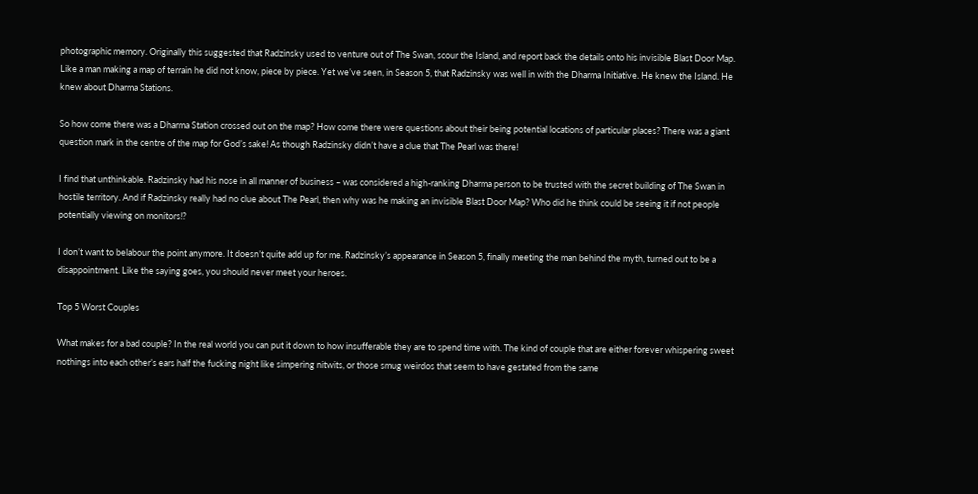photographic memory. Originally this suggested that Radzinsky used to venture out of The Swan, scour the Island, and report back the details onto his invisible Blast Door Map. Like a man making a map of terrain he did not know, piece by piece. Yet we’ve seen, in Season 5, that Radzinsky was well in with the Dharma Initiative. He knew the Island. He knew about Dharma Stations.

So how come there was a Dharma Station crossed out on the map? How come there were questions about their being potential locations of particular places? There was a giant question mark in the centre of the map for God’s sake! As though Radzinsky didn’t have a clue that The Pearl was there!

I find that unthinkable. Radzinsky had his nose in all manner of business – was considered a high-ranking Dharma person to be trusted with the secret building of The Swan in hostile territory. And if Radzinsky really had no clue about The Pearl, then why was he making an invisible Blast Door Map? Who did he think could be seeing it if not people potentially viewing on monitors!?

I don’t want to belabour the point anymore. It doesn’t quite add up for me. Radzinsky’s appearance in Season 5, finally meeting the man behind the myth, turned out to be a disappointment. Like the saying goes, you should never meet your heroes.

Top 5 Worst Couples

What makes for a bad couple? In the real world you can put it down to how insufferable they are to spend time with. The kind of couple that are either forever whispering sweet nothings into each other’s ears half the fucking night like simpering nitwits, or those smug weirdos that seem to have gestated from the same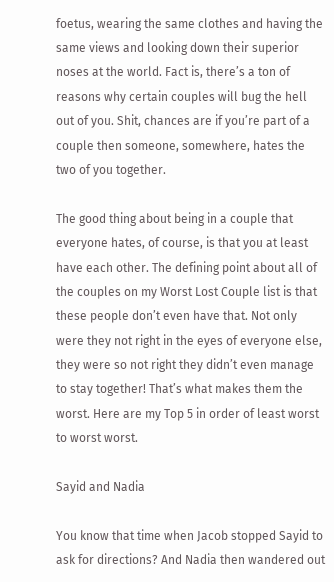foetus, wearing the same clothes and having the same views and looking down their superior noses at the world. Fact is, there’s a ton of reasons why certain couples will bug the hell out of you. Shit, chances are if you’re part of a couple then someone, somewhere, hates the two of you together.

The good thing about being in a couple that everyone hates, of course, is that you at least have each other. The defining point about all of the couples on my Worst Lost Couple list is that these people don’t even have that. Not only were they not right in the eyes of everyone else, they were so not right they didn’t even manage to stay together! That’s what makes them the worst. Here are my Top 5 in order of least worst to worst worst.

Sayid and Nadia

You know that time when Jacob stopped Sayid to ask for directions? And Nadia then wandered out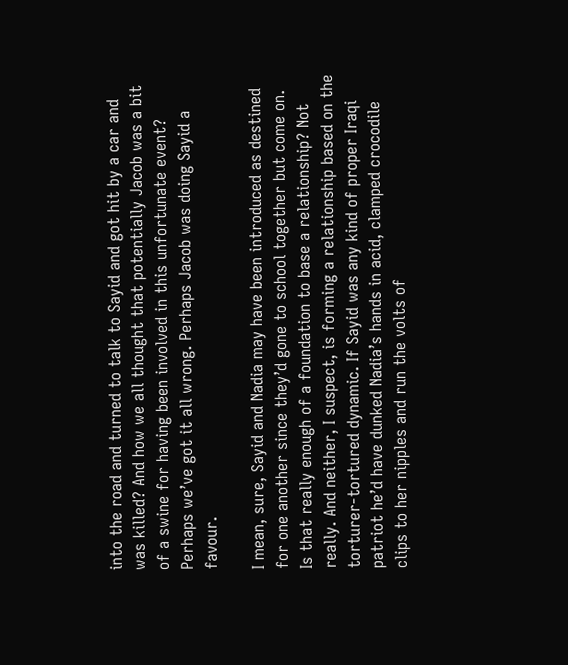into the road and turned to talk to Sayid and got hit by a car and was killed? And how we all thought that potentially Jacob was a bit of a swine for having been involved in this unfortunate event? Perhaps we’ve got it all wrong. Perhaps Jacob was doing Sayid a favour.

I mean, sure, Sayid and Nadia may have been introduced as destined for one another since they’d gone to school together but come on. Is that really enough of a foundation to base a relationship? Not really. And neither, I suspect, is forming a relationship based on the torturer-tortured dynamic. If Sayid was any kind of proper Iraqi patriot he’d have dunked Nadia’s hands in acid, clamped crocodile clips to her nipples and run the volts of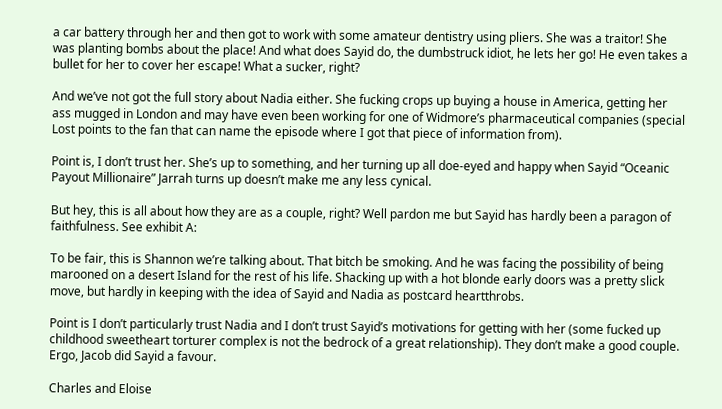a car battery through her and then got to work with some amateur dentistry using pliers. She was a traitor! She was planting bombs about the place! And what does Sayid do, the dumbstruck idiot, he lets her go! He even takes a bullet for her to cover her escape! What a sucker, right?

And we’ve not got the full story about Nadia either. She fucking crops up buying a house in America, getting her ass mugged in London and may have even been working for one of Widmore’s pharmaceutical companies (special Lost points to the fan that can name the episode where I got that piece of information from).

Point is, I don’t trust her. She’s up to something, and her turning up all doe-eyed and happy when Sayid “Oceanic Payout Millionaire” Jarrah turns up doesn’t make me any less cynical.

But hey, this is all about how they are as a couple, right? Well pardon me but Sayid has hardly been a paragon of faithfulness. See exhibit A:

To be fair, this is Shannon we’re talking about. That bitch be smoking. And he was facing the possibility of being marooned on a desert Island for the rest of his life. Shacking up with a hot blonde early doors was a pretty slick move, but hardly in keeping with the idea of Sayid and Nadia as postcard heartthrobs.

Point is I don’t particularly trust Nadia and I don’t trust Sayid’s motivations for getting with her (some fucked up childhood sweetheart torturer complex is not the bedrock of a great relationship). They don’t make a good couple. Ergo, Jacob did Sayid a favour.

Charles and Eloise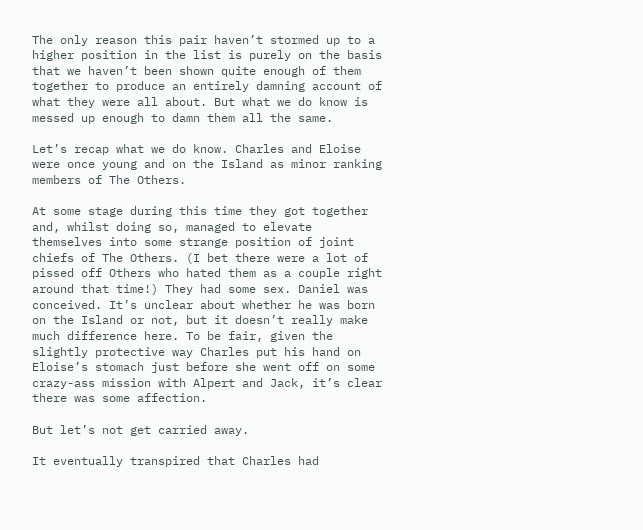The only reason this pair haven’t stormed up to a higher position in the list is purely on the basis that we haven’t been shown quite enough of them together to produce an entirely damning account of what they were all about. But what we do know is messed up enough to damn them all the same.

Let’s recap what we do know. Charles and Eloise were once young and on the Island as minor ranking members of The Others.

At some stage during this time they got together and, whilst doing so, managed to elevate themselves into some strange position of joint chiefs of The Others. (I bet there were a lot of pissed off Others who hated them as a couple right around that time!) They had some sex. Daniel was conceived. It’s unclear about whether he was born on the Island or not, but it doesn’t really make much difference here. To be fair, given the slightly protective way Charles put his hand on Eloise’s stomach just before she went off on some crazy-ass mission with Alpert and Jack, it’s clear there was some affection.

But let’s not get carried away.

It eventually transpired that Charles had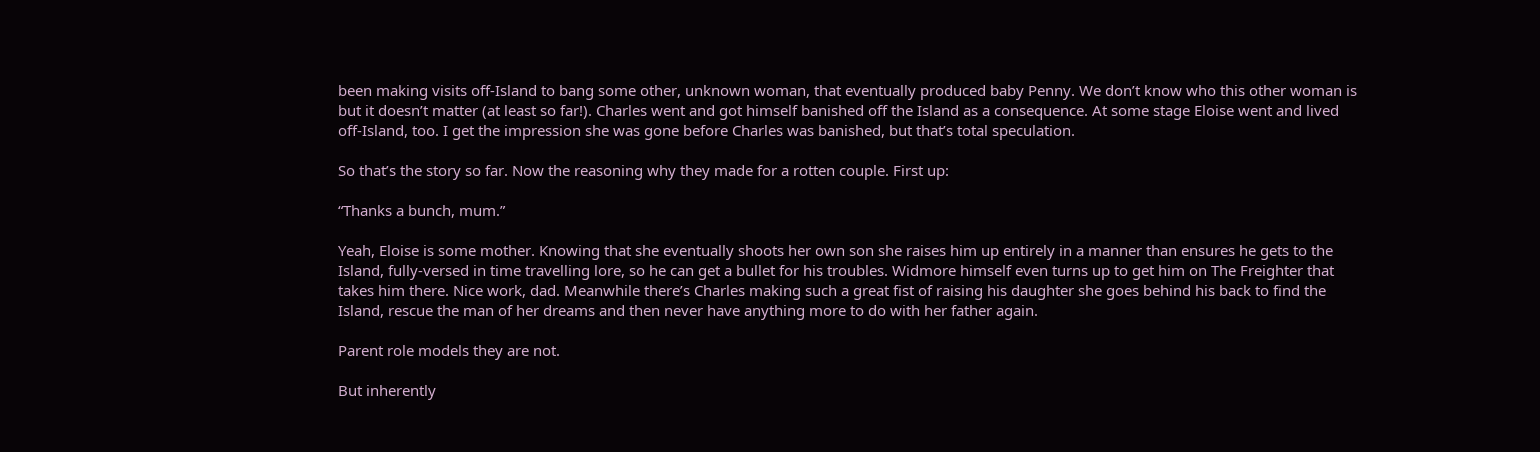been making visits off-Island to bang some other, unknown woman, that eventually produced baby Penny. We don’t know who this other woman is but it doesn’t matter (at least so far!). Charles went and got himself banished off the Island as a consequence. At some stage Eloise went and lived off-Island, too. I get the impression she was gone before Charles was banished, but that’s total speculation.

So that’s the story so far. Now the reasoning why they made for a rotten couple. First up:

“Thanks a bunch, mum.”

Yeah, Eloise is some mother. Knowing that she eventually shoots her own son she raises him up entirely in a manner than ensures he gets to the Island, fully-versed in time travelling lore, so he can get a bullet for his troubles. Widmore himself even turns up to get him on The Freighter that takes him there. Nice work, dad. Meanwhile there’s Charles making such a great fist of raising his daughter she goes behind his back to find the Island, rescue the man of her dreams and then never have anything more to do with her father again.

Parent role models they are not.

But inherently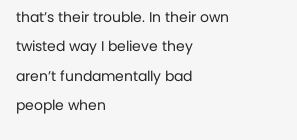that’s their trouble. In their own twisted way I believe they aren’t fundamentally bad people when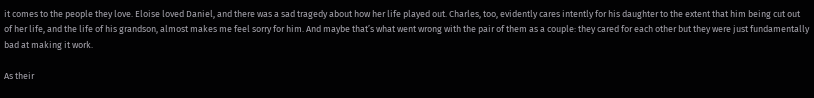it comes to the people they love. Eloise loved Daniel, and there was a sad tragedy about how her life played out. Charles, too, evidently cares intently for his daughter to the extent that him being cut out of her life, and the life of his grandson, almost makes me feel sorry for him. And maybe that’s what went wrong with the pair of them as a couple: they cared for each other but they were just fundamentally bad at making it work.

As their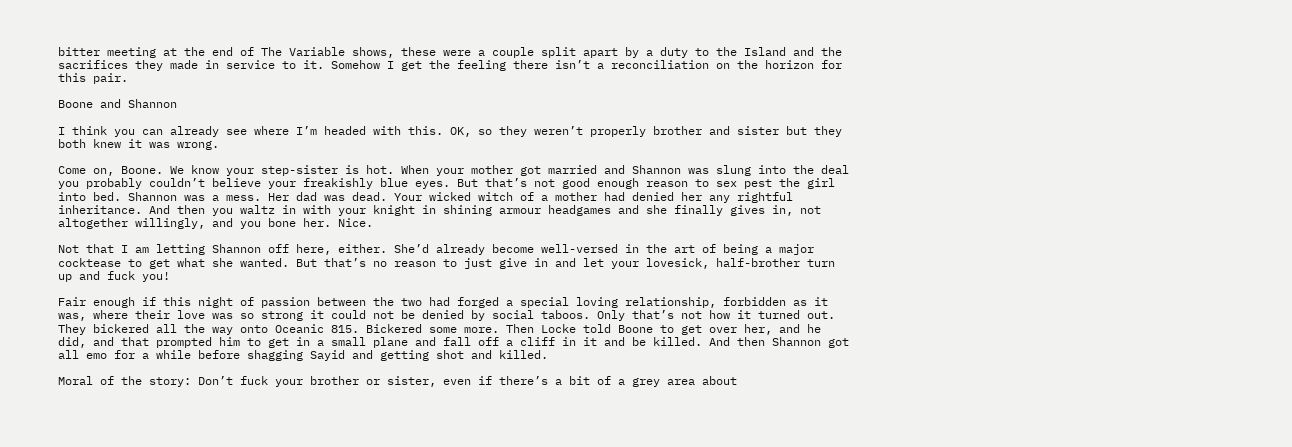bitter meeting at the end of The Variable shows, these were a couple split apart by a duty to the Island and the sacrifices they made in service to it. Somehow I get the feeling there isn’t a reconciliation on the horizon for this pair.

Boone and Shannon

I think you can already see where I’m headed with this. OK, so they weren’t properly brother and sister but they both knew it was wrong.

Come on, Boone. We know your step-sister is hot. When your mother got married and Shannon was slung into the deal you probably couldn’t believe your freakishly blue eyes. But that’s not good enough reason to sex pest the girl into bed. Shannon was a mess. Her dad was dead. Your wicked witch of a mother had denied her any rightful inheritance. And then you waltz in with your knight in shining armour headgames and she finally gives in, not altogether willingly, and you bone her. Nice.

Not that I am letting Shannon off here, either. She’d already become well-versed in the art of being a major cocktease to get what she wanted. But that’s no reason to just give in and let your lovesick, half-brother turn up and fuck you!

Fair enough if this night of passion between the two had forged a special loving relationship, forbidden as it was, where their love was so strong it could not be denied by social taboos. Only that’s not how it turned out. They bickered all the way onto Oceanic 815. Bickered some more. Then Locke told Boone to get over her, and he did, and that prompted him to get in a small plane and fall off a cliff in it and be killed. And then Shannon got all emo for a while before shagging Sayid and getting shot and killed.

Moral of the story: Don’t fuck your brother or sister, even if there’s a bit of a grey area about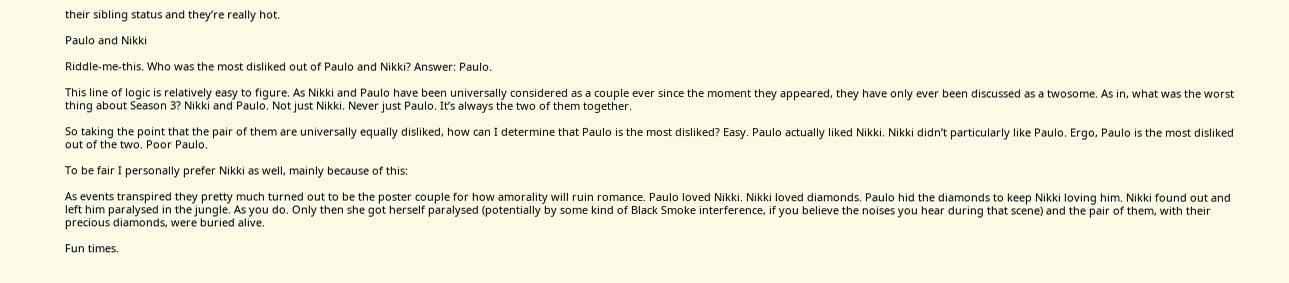their sibling status and they’re really hot.

Paulo and Nikki

Riddle-me-this. Who was the most disliked out of Paulo and Nikki? Answer: Paulo.

This line of logic is relatively easy to figure. As Nikki and Paulo have been universally considered as a couple ever since the moment they appeared, they have only ever been discussed as a twosome. As in, what was the worst thing about Season 3? Nikki and Paulo. Not just Nikki. Never just Paulo. It’s always the two of them together.

So taking the point that the pair of them are universally equally disliked, how can I determine that Paulo is the most disliked? Easy. Paulo actually liked Nikki. Nikki didn’t particularly like Paulo. Ergo, Paulo is the most disliked out of the two. Poor Paulo.

To be fair I personally prefer Nikki as well, mainly because of this:

As events transpired they pretty much turned out to be the poster couple for how amorality will ruin romance. Paulo loved Nikki. Nikki loved diamonds. Paulo hid the diamonds to keep Nikki loving him. Nikki found out and left him paralysed in the jungle. As you do. Only then she got herself paralysed (potentially by some kind of Black Smoke interference, if you believe the noises you hear during that scene) and the pair of them, with their precious diamonds, were buried alive.

Fun times.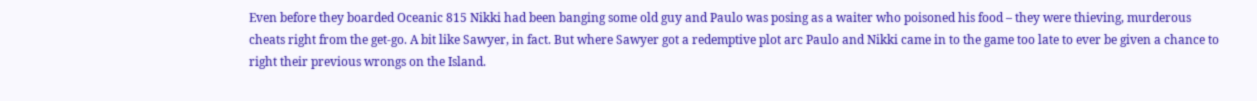Even before they boarded Oceanic 815 Nikki had been banging some old guy and Paulo was posing as a waiter who poisoned his food – they were thieving, murderous cheats right from the get-go. A bit like Sawyer, in fact. But where Sawyer got a redemptive plot arc Paulo and Nikki came in to the game too late to ever be given a chance to right their previous wrongs on the Island.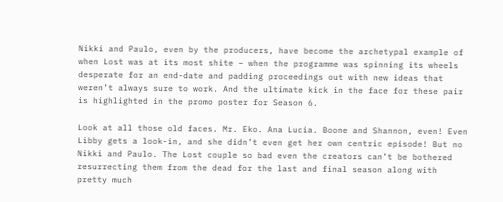Nikki and Paulo, even by the producers, have become the archetypal example of when Lost was at its most shite – when the programme was spinning its wheels desperate for an end-date and padding proceedings out with new ideas that weren’t always sure to work. And the ultimate kick in the face for these pair is highlighted in the promo poster for Season 6.

Look at all those old faces. Mr. Eko. Ana Lucia. Boone and Shannon, even! Even Libby gets a look-in, and she didn’t even get her own centric episode! But no Nikki and Paulo. The Lost couple so bad even the creators can’t be bothered resurrecting them from the dead for the last and final season along with pretty much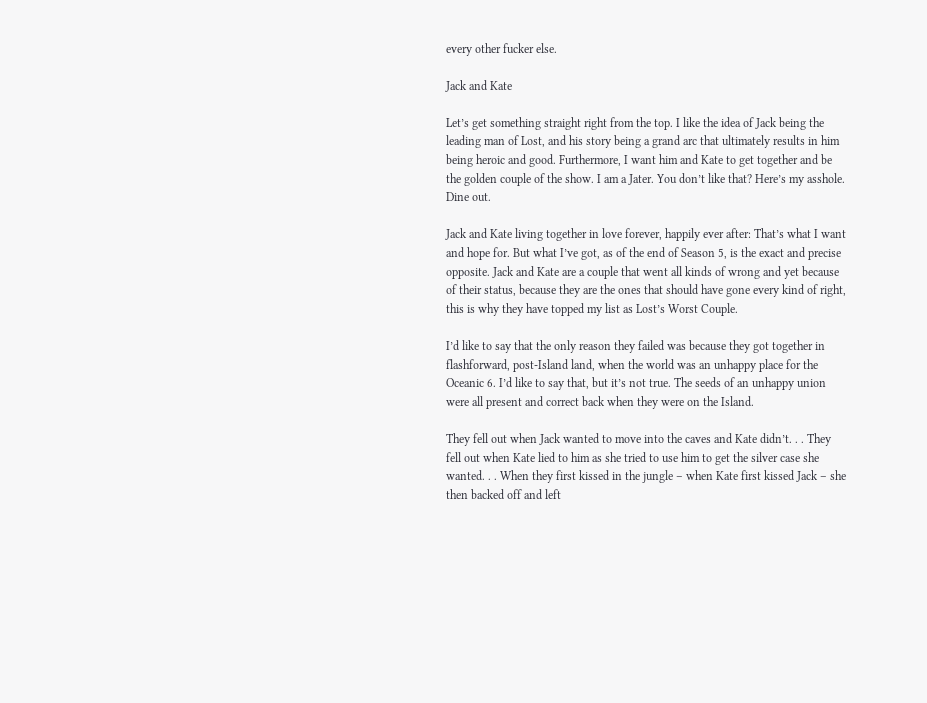every other fucker else.

Jack and Kate

Let’s get something straight right from the top. I like the idea of Jack being the leading man of Lost, and his story being a grand arc that ultimately results in him being heroic and good. Furthermore, I want him and Kate to get together and be the golden couple of the show. I am a Jater. You don’t like that? Here’s my asshole. Dine out.

Jack and Kate living together in love forever, happily ever after: That’s what I want and hope for. But what I’ve got, as of the end of Season 5, is the exact and precise opposite. Jack and Kate are a couple that went all kinds of wrong and yet because of their status, because they are the ones that should have gone every kind of right, this is why they have topped my list as Lost’s Worst Couple.

I’d like to say that the only reason they failed was because they got together in flashforward, post-Island land, when the world was an unhappy place for the Oceanic 6. I’d like to say that, but it’s not true. The seeds of an unhappy union were all present and correct back when they were on the Island.

They fell out when Jack wanted to move into the caves and Kate didn’t. . . They fell out when Kate lied to him as she tried to use him to get the silver case she wanted. . . When they first kissed in the jungle – when Kate first kissed Jack – she then backed off and left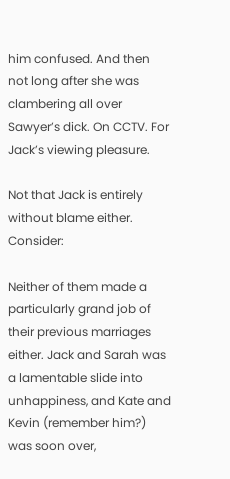him confused. And then not long after she was clambering all over Sawyer’s dick. On CCTV. For Jack’s viewing pleasure.

Not that Jack is entirely without blame either. Consider:

Neither of them made a particularly grand job of their previous marriages either. Jack and Sarah was a lamentable slide into unhappiness, and Kate and Kevin (remember him?) was soon over,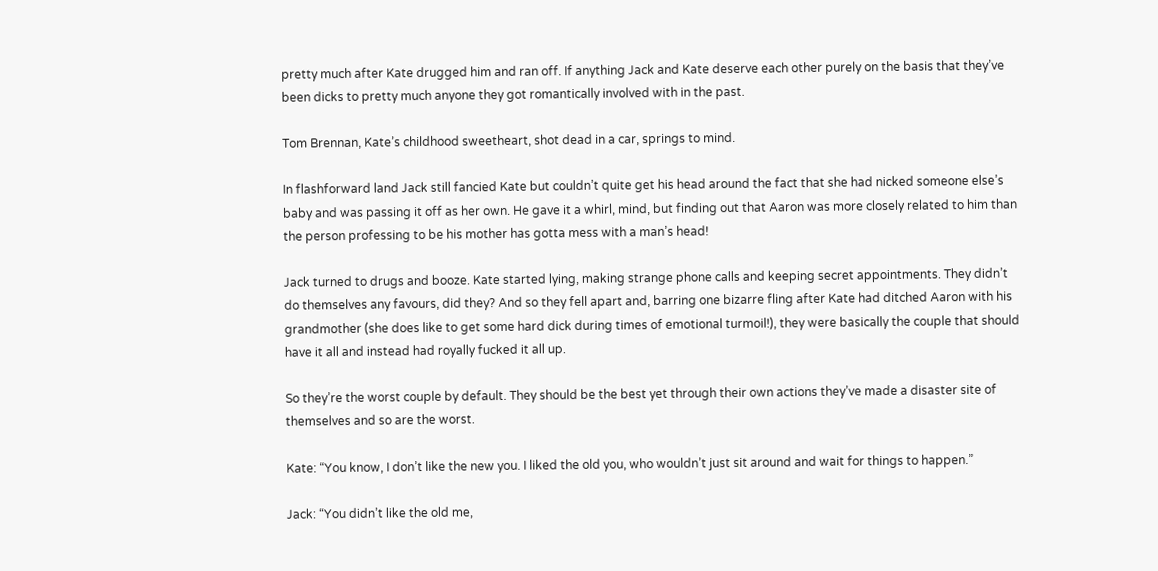pretty much after Kate drugged him and ran off. If anything Jack and Kate deserve each other purely on the basis that they’ve been dicks to pretty much anyone they got romantically involved with in the past.

Tom Brennan, Kate’s childhood sweetheart, shot dead in a car, springs to mind.

In flashforward land Jack still fancied Kate but couldn’t quite get his head around the fact that she had nicked someone else’s baby and was passing it off as her own. He gave it a whirl, mind, but finding out that Aaron was more closely related to him than the person professing to be his mother has gotta mess with a man’s head!

Jack turned to drugs and booze. Kate started lying, making strange phone calls and keeping secret appointments. They didn’t do themselves any favours, did they? And so they fell apart and, barring one bizarre fling after Kate had ditched Aaron with his grandmother (she does like to get some hard dick during times of emotional turmoil!), they were basically the couple that should have it all and instead had royally fucked it all up.

So they’re the worst couple by default. They should be the best yet through their own actions they’ve made a disaster site of themselves and so are the worst.

Kate: “You know, I don’t like the new you. I liked the old you, who wouldn’t just sit around and wait for things to happen.”

Jack: “You didn’t like the old me,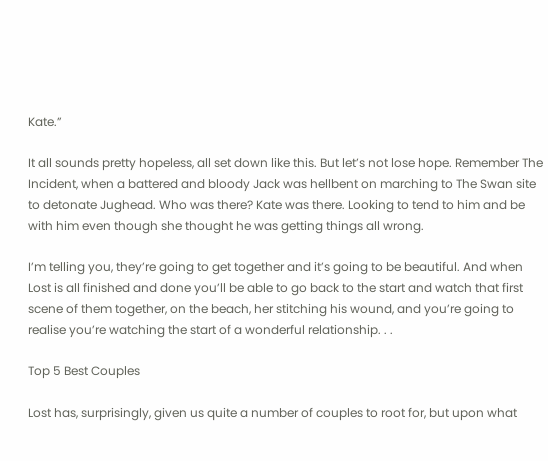Kate.”

It all sounds pretty hopeless, all set down like this. But let’s not lose hope. Remember The Incident, when a battered and bloody Jack was hellbent on marching to The Swan site to detonate Jughead. Who was there? Kate was there. Looking to tend to him and be with him even though she thought he was getting things all wrong.

I’m telling you, they’re going to get together and it’s going to be beautiful. And when Lost is all finished and done you’ll be able to go back to the start and watch that first scene of them together, on the beach, her stitching his wound, and you’re going to realise you’re watching the start of a wonderful relationship. . .

Top 5 Best Couples

Lost has, surprisingly, given us quite a number of couples to root for, but upon what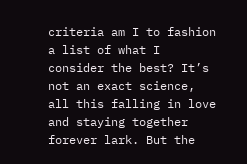criteria am I to fashion a list of what I consider the best? It’s not an exact science, all this falling in love and staying together forever lark. But the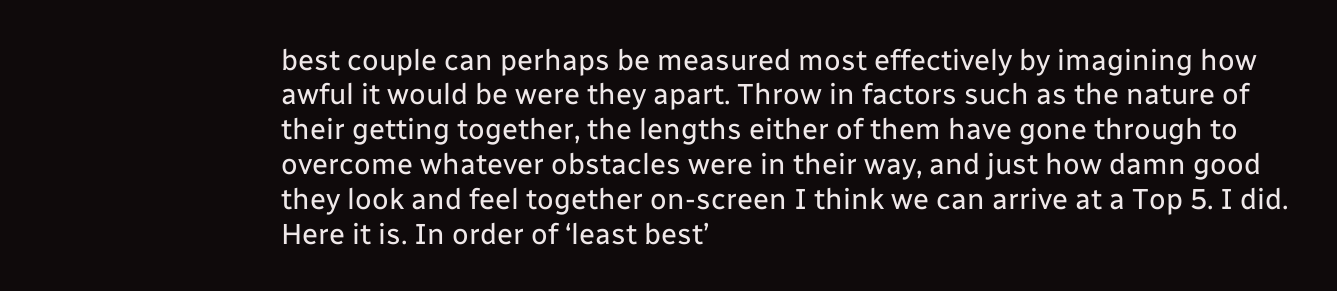best couple can perhaps be measured most effectively by imagining how awful it would be were they apart. Throw in factors such as the nature of their getting together, the lengths either of them have gone through to overcome whatever obstacles were in their way, and just how damn good they look and feel together on-screen I think we can arrive at a Top 5. I did. Here it is. In order of ‘least best’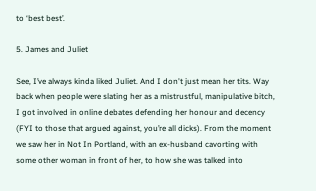to ‘best best’.

5. James and Juliet

See, I’ve always kinda liked Juliet. And I don't just mean her tits. Way back when people were slating her as a mistrustful, manipulative bitch, I got involved in online debates defending her honour and decency (FYI to those that argued against, you’re all dicks). From the moment we saw her in Not In Portland, with an ex-husband cavorting with some other woman in front of her, to how she was talked into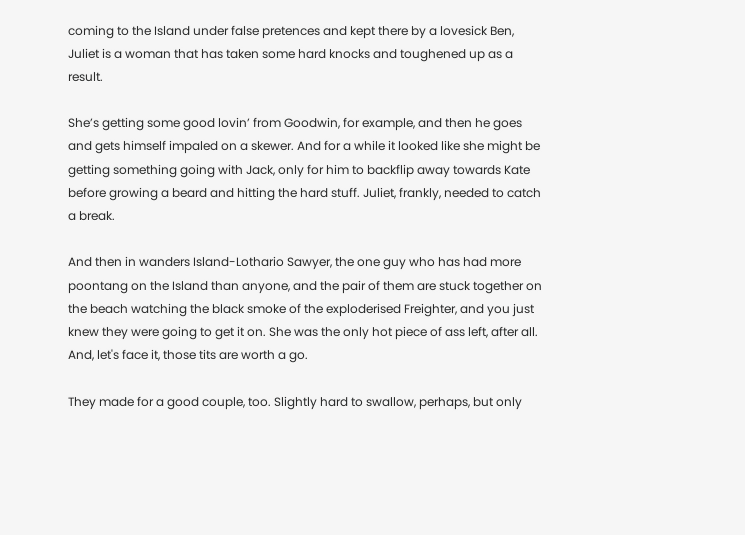coming to the Island under false pretences and kept there by a lovesick Ben, Juliet is a woman that has taken some hard knocks and toughened up as a result.

She’s getting some good lovin’ from Goodwin, for example, and then he goes and gets himself impaled on a skewer. And for a while it looked like she might be getting something going with Jack, only for him to backflip away towards Kate before growing a beard and hitting the hard stuff. Juliet, frankly, needed to catch a break.

And then in wanders Island-Lothario Sawyer, the one guy who has had more poontang on the Island than anyone, and the pair of them are stuck together on the beach watching the black smoke of the exploderised Freighter, and you just knew they were going to get it on. She was the only hot piece of ass left, after all. And, let's face it, those tits are worth a go.

They made for a good couple, too. Slightly hard to swallow, perhaps, but only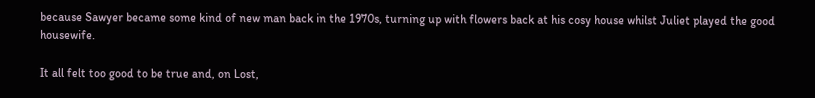because Sawyer became some kind of new man back in the 1970s, turning up with flowers back at his cosy house whilst Juliet played the good housewife.

It all felt too good to be true and, on Lost,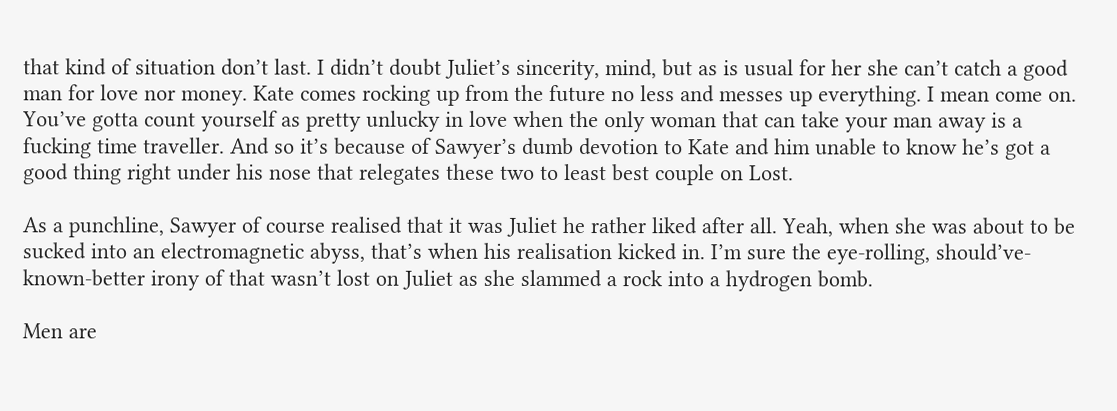that kind of situation don’t last. I didn’t doubt Juliet’s sincerity, mind, but as is usual for her she can’t catch a good man for love nor money. Kate comes rocking up from the future no less and messes up everything. I mean come on. You’ve gotta count yourself as pretty unlucky in love when the only woman that can take your man away is a fucking time traveller. And so it’s because of Sawyer’s dumb devotion to Kate and him unable to know he’s got a good thing right under his nose that relegates these two to least best couple on Lost.

As a punchline, Sawyer of course realised that it was Juliet he rather liked after all. Yeah, when she was about to be sucked into an electromagnetic abyss, that’s when his realisation kicked in. I’m sure the eye-rolling, should’ve-known-better irony of that wasn’t lost on Juliet as she slammed a rock into a hydrogen bomb.

Men are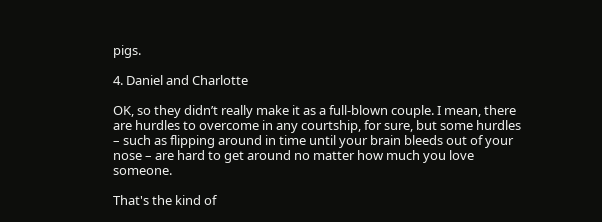pigs.

4. Daniel and Charlotte

OK, so they didn’t really make it as a full-blown couple. I mean, there are hurdles to overcome in any courtship, for sure, but some hurdles – such as flipping around in time until your brain bleeds out of your nose – are hard to get around no matter how much you love someone.

That's the kind of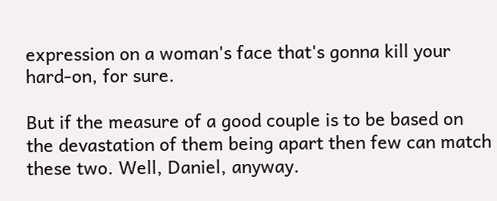expression on a woman's face that's gonna kill your hard-on, for sure.

But if the measure of a good couple is to be based on the devastation of them being apart then few can match these two. Well, Daniel, anyway.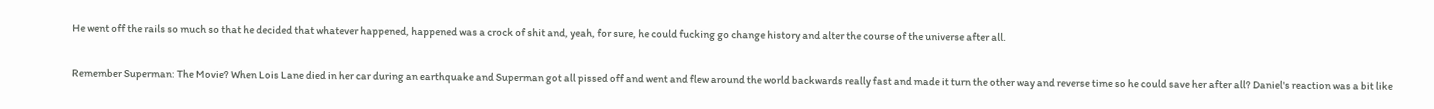He went off the rails so much so that he decided that whatever happened, happened was a crock of shit and, yeah, for sure, he could fucking go change history and alter the course of the universe after all.

Remember Superman: The Movie? When Lois Lane died in her car during an earthquake and Superman got all pissed off and went and flew around the world backwards really fast and made it turn the other way and reverse time so he could save her after all? Daniel's reaction was a bit like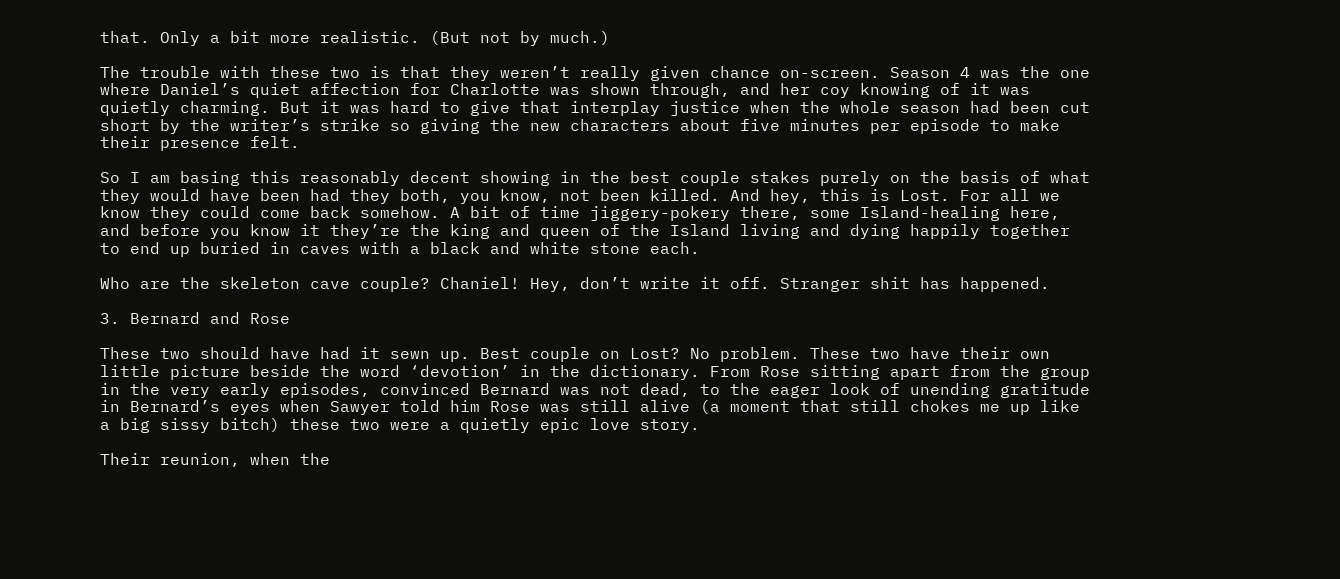that. Only a bit more realistic. (But not by much.)

The trouble with these two is that they weren’t really given chance on-screen. Season 4 was the one where Daniel’s quiet affection for Charlotte was shown through, and her coy knowing of it was quietly charming. But it was hard to give that interplay justice when the whole season had been cut short by the writer’s strike so giving the new characters about five minutes per episode to make their presence felt.

So I am basing this reasonably decent showing in the best couple stakes purely on the basis of what they would have been had they both, you know, not been killed. And hey, this is Lost. For all we know they could come back somehow. A bit of time jiggery-pokery there, some Island-healing here, and before you know it they’re the king and queen of the Island living and dying happily together to end up buried in caves with a black and white stone each.

Who are the skeleton cave couple? Chaniel! Hey, don’t write it off. Stranger shit has happened.

3. Bernard and Rose

These two should have had it sewn up. Best couple on Lost? No problem. These two have their own little picture beside the word ‘devotion’ in the dictionary. From Rose sitting apart from the group in the very early episodes, convinced Bernard was not dead, to the eager look of unending gratitude in Bernard’s eyes when Sawyer told him Rose was still alive (a moment that still chokes me up like a big sissy bitch) these two were a quietly epic love story.

Their reunion, when the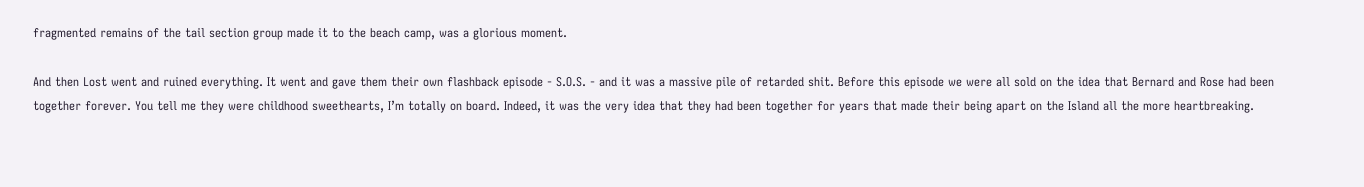fragmented remains of the tail section group made it to the beach camp, was a glorious moment.

And then Lost went and ruined everything. It went and gave them their own flashback episode - S.O.S. - and it was a massive pile of retarded shit. Before this episode we were all sold on the idea that Bernard and Rose had been together forever. You tell me they were childhood sweethearts, I’m totally on board. Indeed, it was the very idea that they had been together for years that made their being apart on the Island all the more heartbreaking.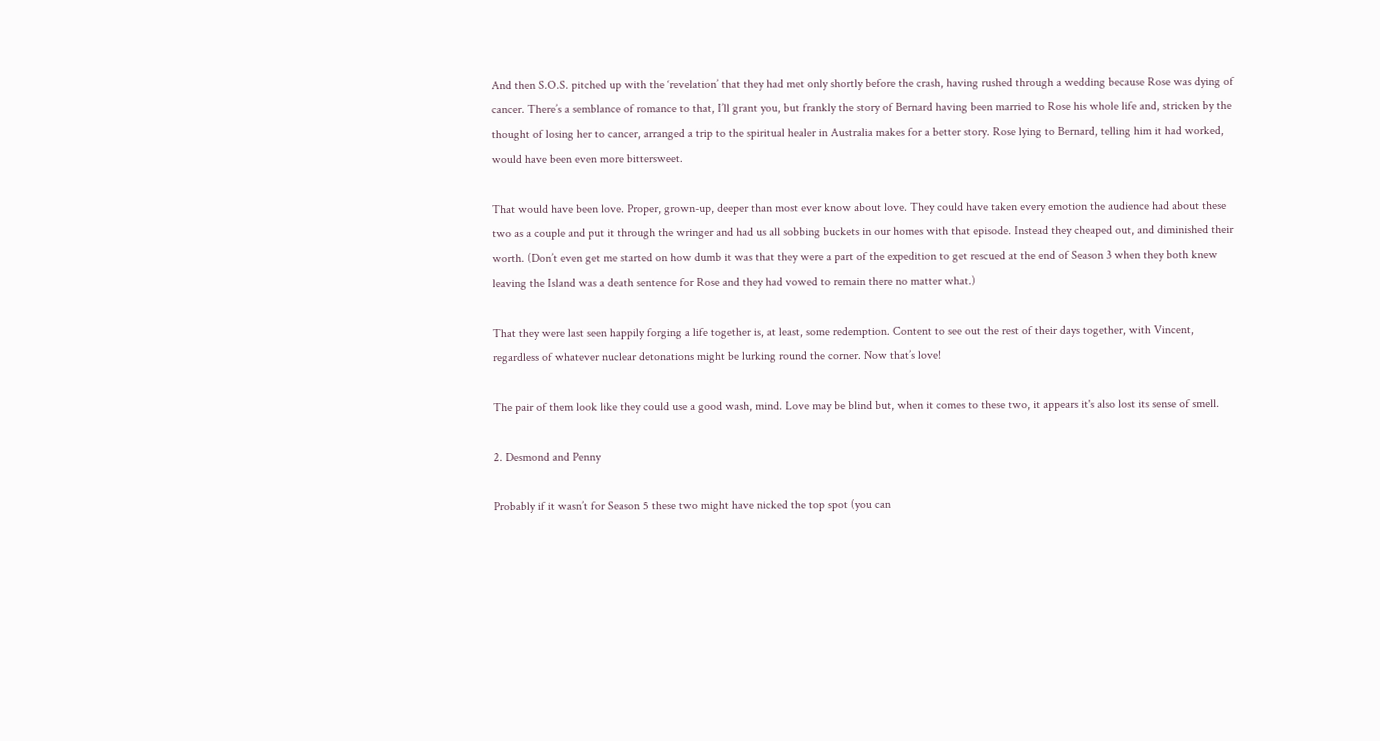And then S.O.S. pitched up with the ‘revelation’ that they had met only shortly before the crash, having rushed through a wedding because Rose was dying of cancer. There’s a semblance of romance to that, I’ll grant you, but frankly the story of Bernard having been married to Rose his whole life and, stricken by the thought of losing her to cancer, arranged a trip to the spiritual healer in Australia makes for a better story. Rose lying to Bernard, telling him it had worked, would have been even more bittersweet.

That would have been love. Proper, grown-up, deeper than most ever know about love. They could have taken every emotion the audience had about these two as a couple and put it through the wringer and had us all sobbing buckets in our homes with that episode. Instead they cheaped out, and diminished their worth. (Don’t even get me started on how dumb it was that they were a part of the expedition to get rescued at the end of Season 3 when they both knew leaving the Island was a death sentence for Rose and they had vowed to remain there no matter what.)

That they were last seen happily forging a life together is, at least, some redemption. Content to see out the rest of their days together, with Vincent, regardless of whatever nuclear detonations might be lurking round the corner. Now that’s love!

The pair of them look like they could use a good wash, mind. Love may be blind but, when it comes to these two, it appears it's also lost its sense of smell.

2. Desmond and Penny

Probably if it wasn’t for Season 5 these two might have nicked the top spot (you can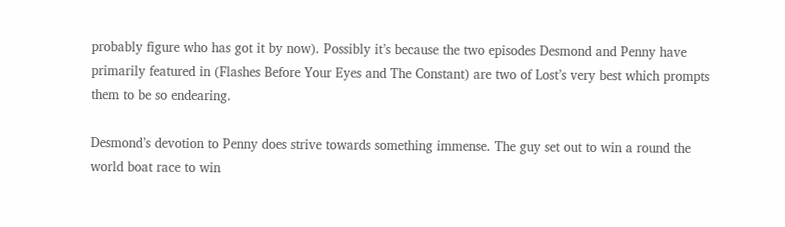probably figure who has got it by now). Possibly it’s because the two episodes Desmond and Penny have primarily featured in (Flashes Before Your Eyes and The Constant) are two of Lost’s very best which prompts them to be so endearing.

Desmond’s devotion to Penny does strive towards something immense. The guy set out to win a round the world boat race to win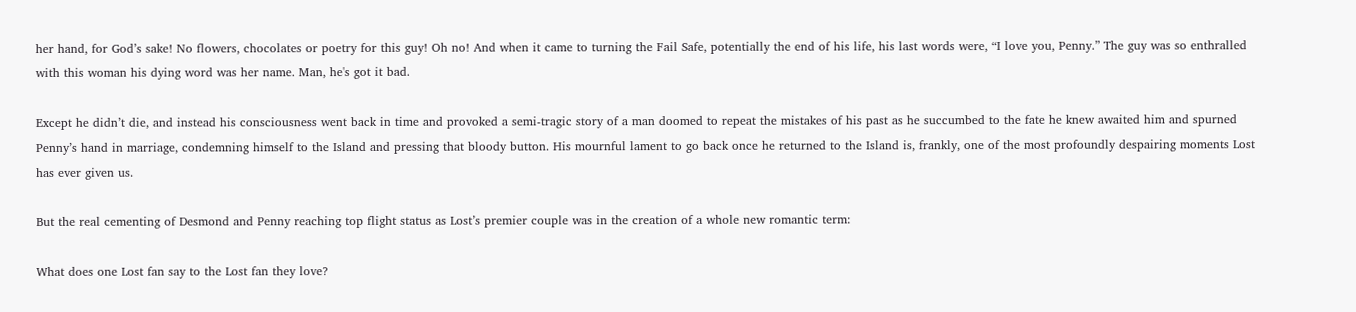her hand, for God’s sake! No flowers, chocolates or poetry for this guy! Oh no! And when it came to turning the Fail Safe, potentially the end of his life, his last words were, “I love you, Penny.” The guy was so enthralled with this woman his dying word was her name. Man, he's got it bad.

Except he didn’t die, and instead his consciousness went back in time and provoked a semi-tragic story of a man doomed to repeat the mistakes of his past as he succumbed to the fate he knew awaited him and spurned Penny’s hand in marriage, condemning himself to the Island and pressing that bloody button. His mournful lament to go back once he returned to the Island is, frankly, one of the most profoundly despairing moments Lost has ever given us.

But the real cementing of Desmond and Penny reaching top flight status as Lost’s premier couple was in the creation of a whole new romantic term:

What does one Lost fan say to the Lost fan they love?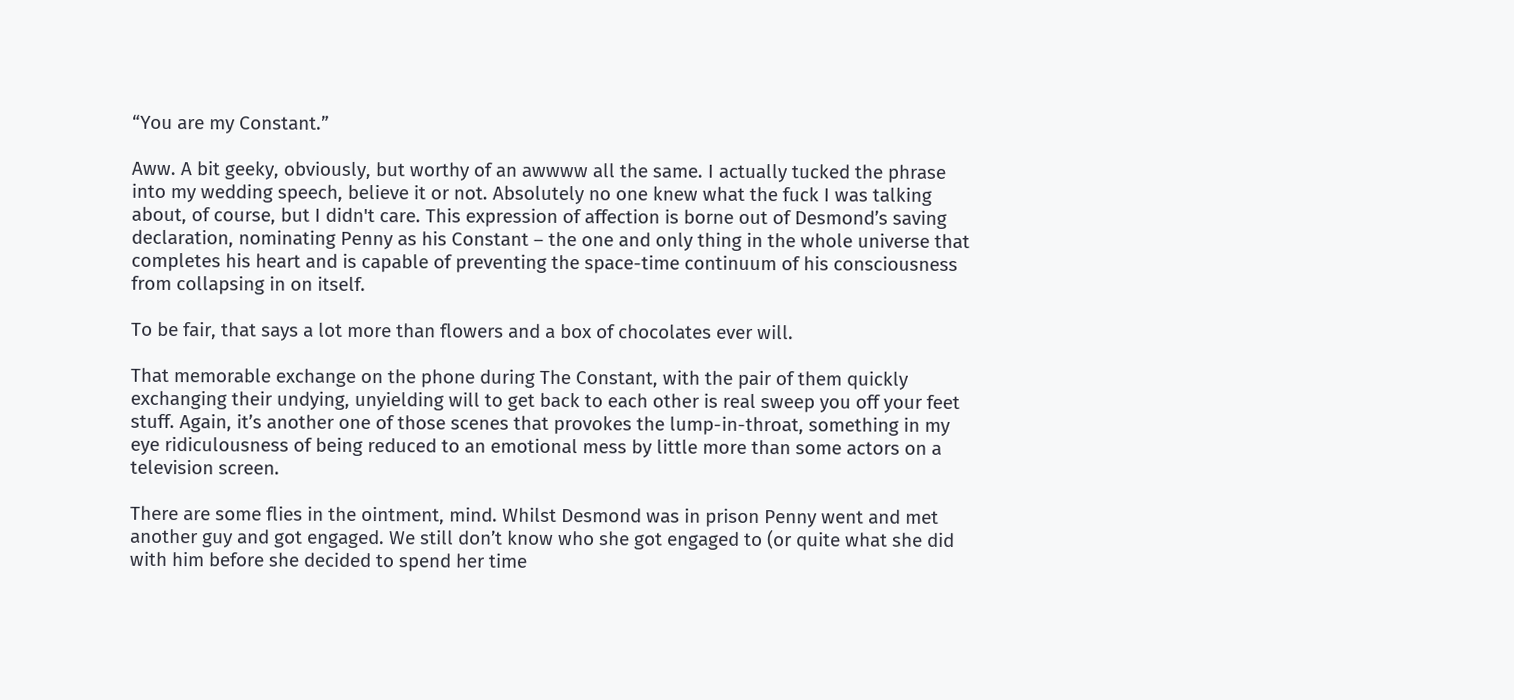“You are my Constant.”

Aww. A bit geeky, obviously, but worthy of an awwww all the same. I actually tucked the phrase into my wedding speech, believe it or not. Absolutely no one knew what the fuck I was talking about, of course, but I didn't care. This expression of affection is borne out of Desmond’s saving declaration, nominating Penny as his Constant – the one and only thing in the whole universe that completes his heart and is capable of preventing the space-time continuum of his consciousness from collapsing in on itself.

To be fair, that says a lot more than flowers and a box of chocolates ever will.

That memorable exchange on the phone during The Constant, with the pair of them quickly exchanging their undying, unyielding will to get back to each other is real sweep you off your feet stuff. Again, it’s another one of those scenes that provokes the lump-in-throat, something in my eye ridiculousness of being reduced to an emotional mess by little more than some actors on a television screen.

There are some flies in the ointment, mind. Whilst Desmond was in prison Penny went and met another guy and got engaged. We still don’t know who she got engaged to (or quite what she did with him before she decided to spend her time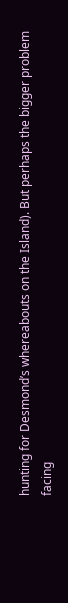hunting for Desmond’s whereabouts on the Island). But perhaps the bigger problem facing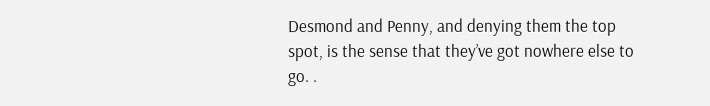Desmond and Penny, and denying them the top spot, is the sense that they’ve got nowhere else to go. .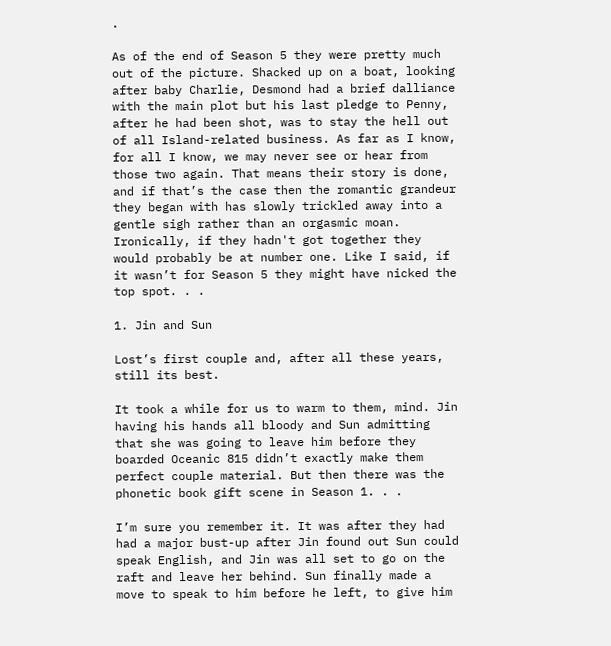.

As of the end of Season 5 they were pretty much out of the picture. Shacked up on a boat, looking after baby Charlie, Desmond had a brief dalliance with the main plot but his last pledge to Penny, after he had been shot, was to stay the hell out of all Island-related business. As far as I know, for all I know, we may never see or hear from those two again. That means their story is done, and if that’s the case then the romantic grandeur they began with has slowly trickled away into a gentle sigh rather than an orgasmic moan. Ironically, if they hadn't got together they would probably be at number one. Like I said, if it wasn’t for Season 5 they might have nicked the top spot. . .

1. Jin and Sun

Lost’s first couple and, after all these years, still its best.

It took a while for us to warm to them, mind. Jin having his hands all bloody and Sun admitting that she was going to leave him before they boarded Oceanic 815 didn’t exactly make them perfect couple material. But then there was the phonetic book gift scene in Season 1. . .

I’m sure you remember it. It was after they had had a major bust-up after Jin found out Sun could speak English, and Jin was all set to go on the raft and leave her behind. Sun finally made a move to speak to him before he left, to give him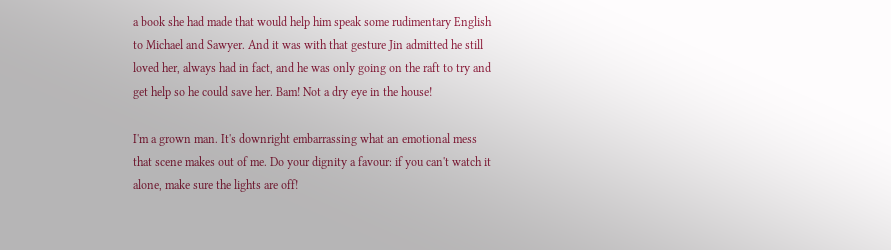a book she had made that would help him speak some rudimentary English to Michael and Sawyer. And it was with that gesture Jin admitted he still loved her, always had in fact, and he was only going on the raft to try and get help so he could save her. Bam! Not a dry eye in the house!

I'm a grown man. It's downright embarrassing what an emotional mess that scene makes out of me. Do your dignity a favour: if you can't watch it alone, make sure the lights are off!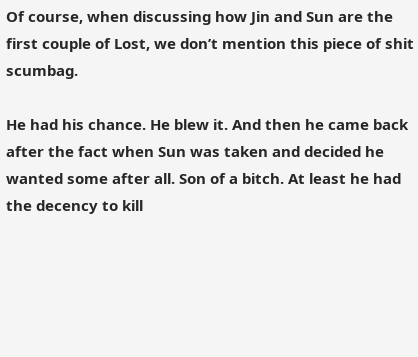Of course, when discussing how Jin and Sun are the first couple of Lost, we don’t mention this piece of shit scumbag.

He had his chance. He blew it. And then he came back after the fact when Sun was taken and decided he wanted some after all. Son of a bitch. At least he had the decency to kill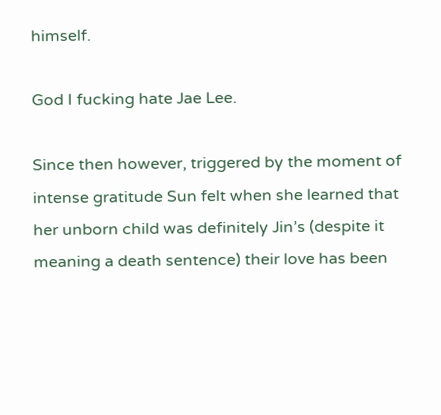himself.

God I fucking hate Jae Lee.

Since then however, triggered by the moment of intense gratitude Sun felt when she learned that her unborn child was definitely Jin’s (despite it meaning a death sentence) their love has been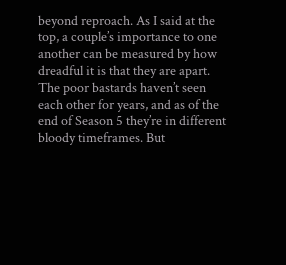beyond reproach. As I said at the top, a couple’s importance to one another can be measured by how dreadful it is that they are apart. The poor bastards haven’t seen each other for years, and as of the end of Season 5 they’re in different bloody timeframes. But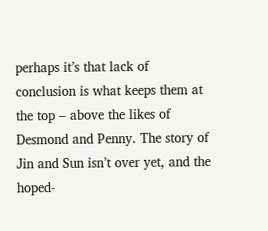perhaps it’s that lack of conclusion is what keeps them at the top – above the likes of Desmond and Penny. The story of Jin and Sun isn’t over yet, and the hoped-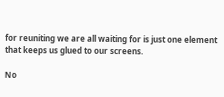for reuniting we are all waiting for is just one element that keeps us glued to our screens.

No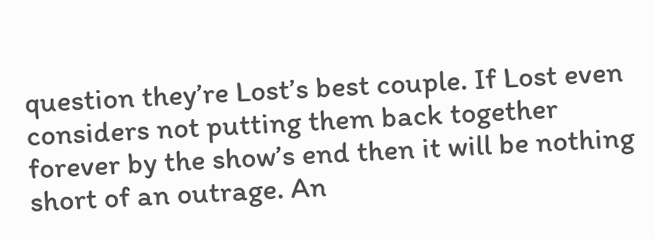question they’re Lost’s best couple. If Lost even considers not putting them back together forever by the show’s end then it will be nothing short of an outrage. An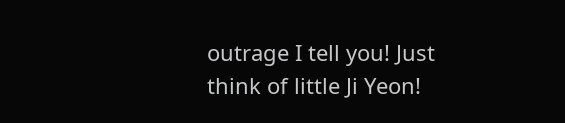outrage I tell you! Just think of little Ji Yeon!